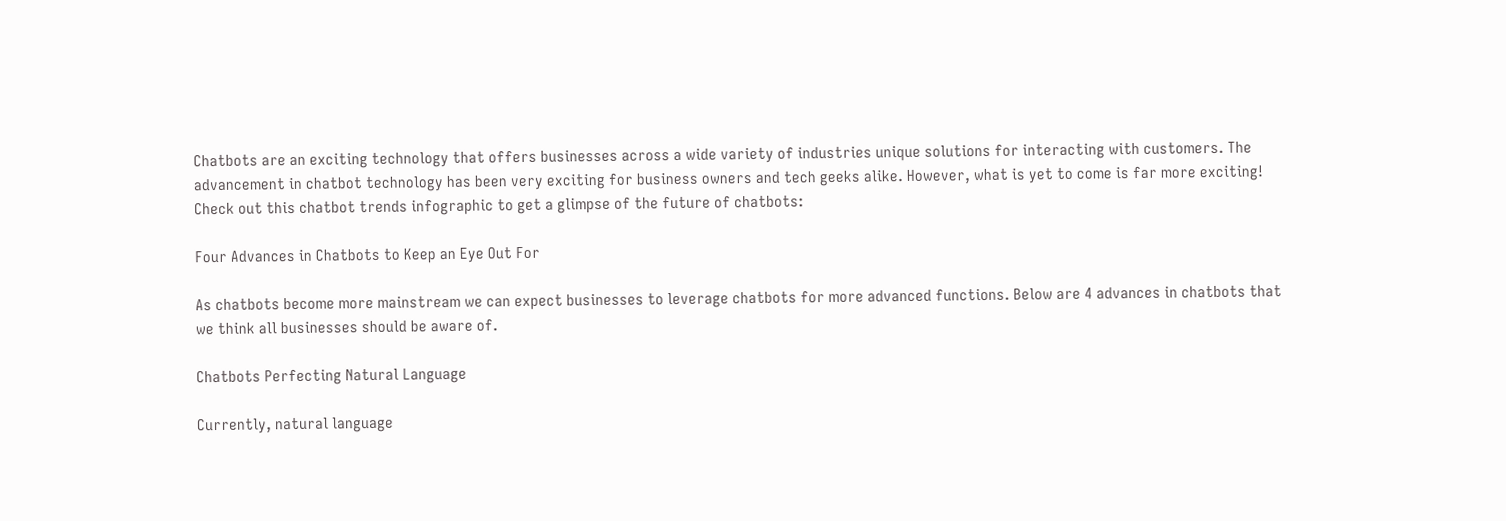Chatbots are an exciting technology that offers businesses across a wide variety of industries unique solutions for interacting with customers. The advancement in chatbot technology has been very exciting for business owners and tech geeks alike. However, what is yet to come is far more exciting! Check out this chatbot trends infographic to get a glimpse of the future of chatbots:

Four Advances in Chatbots to Keep an Eye Out For

As chatbots become more mainstream we can expect businesses to leverage chatbots for more advanced functions. Below are 4 advances in chatbots that we think all businesses should be aware of.

Chatbots Perfecting Natural Language

Currently, natural language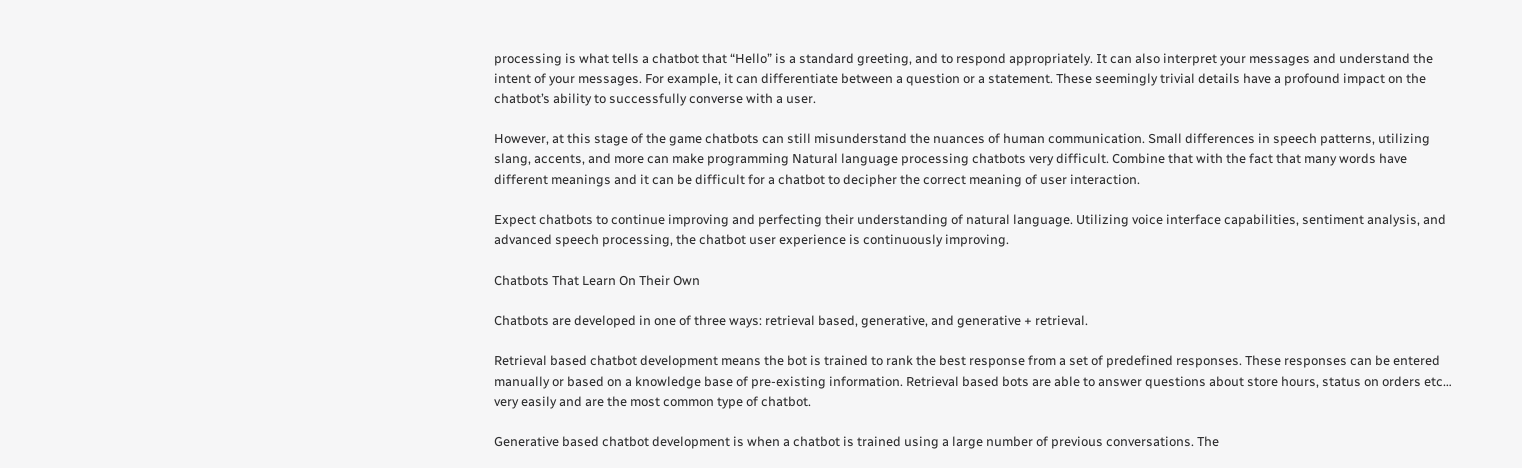processing is what tells a chatbot that “Hello” is a standard greeting, and to respond appropriately. It can also interpret your messages and understand the intent of your messages. For example, it can differentiate between a question or a statement. These seemingly trivial details have a profound impact on the chatbot’s ability to successfully converse with a user.

However, at this stage of the game chatbots can still misunderstand the nuances of human communication. Small differences in speech patterns, utilizing slang, accents, and more can make programming Natural language processing chatbots very difficult. Combine that with the fact that many words have different meanings and it can be difficult for a chatbot to decipher the correct meaning of user interaction.

Expect chatbots to continue improving and perfecting their understanding of natural language. Utilizing voice interface capabilities, sentiment analysis, and advanced speech processing, the chatbot user experience is continuously improving.

Chatbots That Learn On Their Own

Chatbots are developed in one of three ways: retrieval based, generative, and generative + retrieval.

Retrieval based chatbot development means the bot is trained to rank the best response from a set of predefined responses. These responses can be entered manually or based on a knowledge base of pre-existing information. Retrieval based bots are able to answer questions about store hours, status on orders etc… very easily and are the most common type of chatbot.

Generative based chatbot development is when a chatbot is trained using a large number of previous conversations. The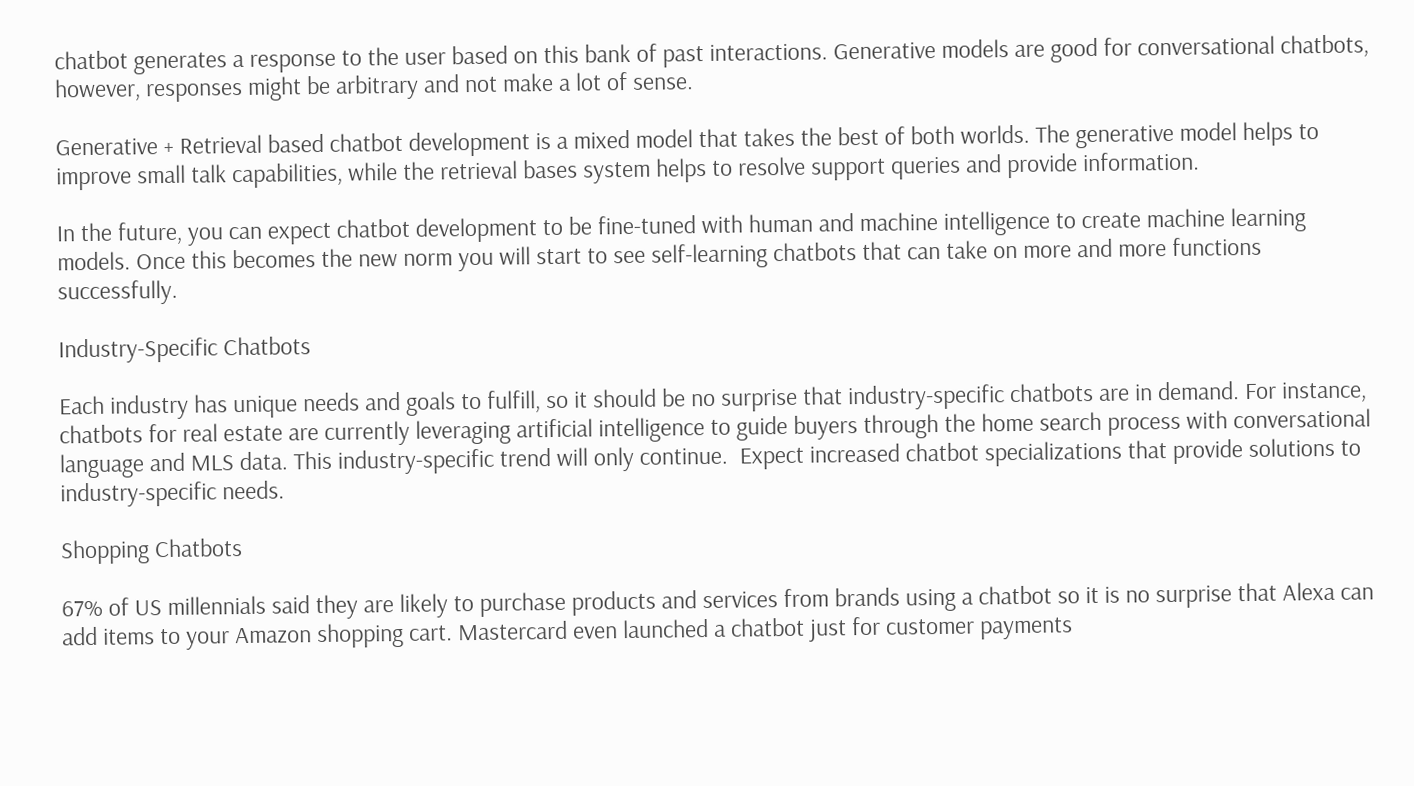chatbot generates a response to the user based on this bank of past interactions. Generative models are good for conversational chatbots, however, responses might be arbitrary and not make a lot of sense.

Generative + Retrieval based chatbot development is a mixed model that takes the best of both worlds. The generative model helps to improve small talk capabilities, while the retrieval bases system helps to resolve support queries and provide information.

In the future, you can expect chatbot development to be fine-tuned with human and machine intelligence to create machine learning models. Once this becomes the new norm you will start to see self-learning chatbots that can take on more and more functions successfully.

Industry-Specific Chatbots

Each industry has unique needs and goals to fulfill, so it should be no surprise that industry-specific chatbots are in demand. For instance, chatbots for real estate are currently leveraging artificial intelligence to guide buyers through the home search process with conversational language and MLS data. This industry-specific trend will only continue.  Expect increased chatbot specializations that provide solutions to industry-specific needs.

Shopping Chatbots

67% of US millennials said they are likely to purchase products and services from brands using a chatbot so it is no surprise that Alexa can add items to your Amazon shopping cart. Mastercard even launched a chatbot just for customer payments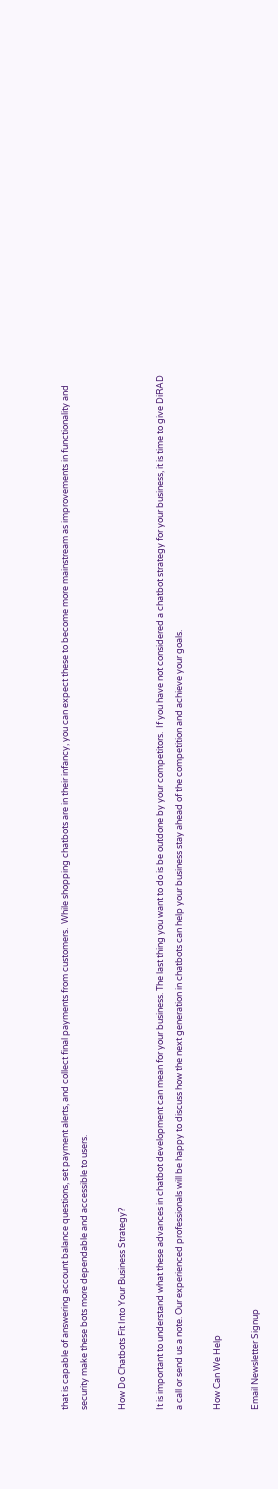that is capable of answering account balance questions, set payment alerts, and collect final payments from customers.  While shopping chatbots are in their infancy, you can expect these to become more mainstream as improvements in functionality and security make these bots more dependable and accessible to users.

How Do Chatbots Fit Into Your Business Strategy?

It is important to understand what these advances in chatbot development can mean for your business. The last thing you want to do is be outdone by your competitors.  If you have not considered a chatbot strategy for your business, it is time to give DiRAD a call or send us a note. Our experienced professionals will be happy to discuss how the next generation in chatbots can help your business stay ahead of the competition and achieve your goals.

How Can We Help

Email Newsletter Signup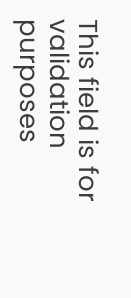This field is for validation purposes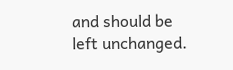and should be left unchanged.